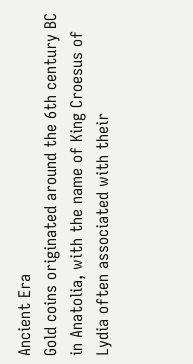Ancient Era
Gold coins originated around the 6th century BC in Anatolia, with the name of King Croesus of Lydia often associated with their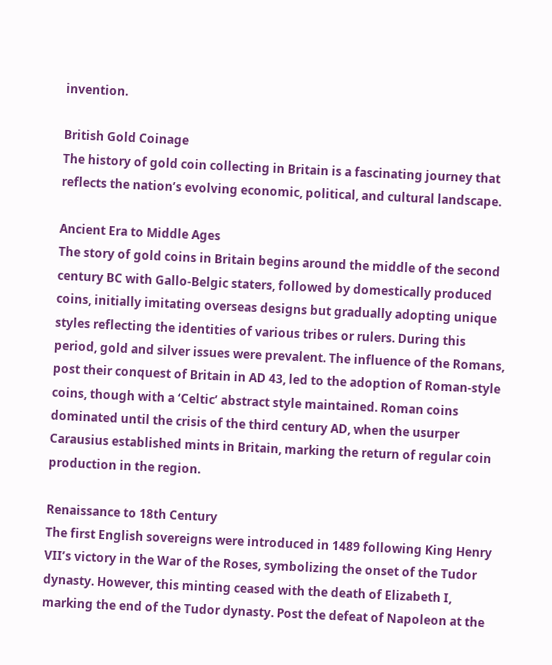invention.

British Gold Coinage
The history of gold coin collecting in Britain is a fascinating journey that reflects the nation’s evolving economic, political, and cultural landscape.

Ancient Era to Middle Ages
The story of gold coins in Britain begins around the middle of the second century BC with Gallo-Belgic staters, followed by domestically produced coins, initially imitating overseas designs but gradually adopting unique styles reflecting the identities of various tribes or rulers. During this period, gold and silver issues were prevalent. The influence of the Romans, post their conquest of Britain in AD 43, led to the adoption of Roman-style coins, though with a ‘Celtic’ abstract style maintained. Roman coins dominated until the crisis of the third century AD, when the usurper Carausius established mints in Britain, marking the return of regular coin production in the region.

Renaissance to 18th Century
The first English sovereigns were introduced in 1489 following King Henry VII’s victory in the War of the Roses, symbolizing the onset of the Tudor dynasty. However, this minting ceased with the death of Elizabeth I, marking the end of the Tudor dynasty. Post the defeat of Napoleon at the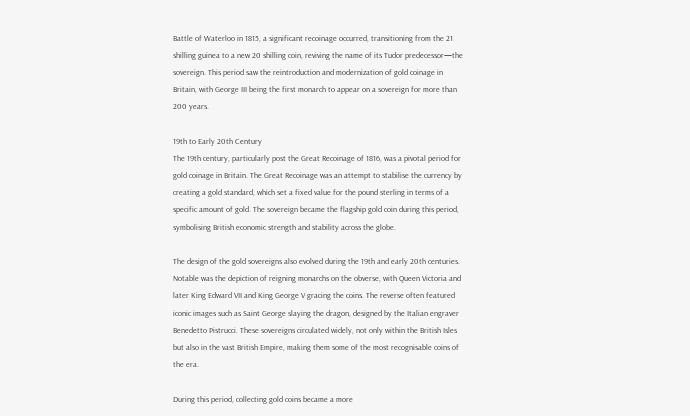Battle of Waterloo in 1815, a significant recoinage occurred, transitioning from the 21 shilling guinea to a new 20 shilling coin, reviving the name of its Tudor predecessor—the sovereign. This period saw the reintroduction and modernization of gold coinage in Britain, with George III being the first monarch to appear on a sovereign for more than 200 years.

19th to Early 20th Century
The 19th century, particularly post the Great Recoinage of 1816, was a pivotal period for gold coinage in Britain. The Great Recoinage was an attempt to stabilise the currency by creating a gold standard, which set a fixed value for the pound sterling in terms of a specific amount of gold. The sovereign became the flagship gold coin during this period, symbolising British economic strength and stability across the globe.

The design of the gold sovereigns also evolved during the 19th and early 20th centuries. Notable was the depiction of reigning monarchs on the obverse, with Queen Victoria and later King Edward VII and King George V gracing the coins. The reverse often featured iconic images such as Saint George slaying the dragon, designed by the Italian engraver Benedetto Pistrucci. These sovereigns circulated widely, not only within the British Isles but also in the vast British Empire, making them some of the most recognisable coins of the era.

During this period, collecting gold coins became a more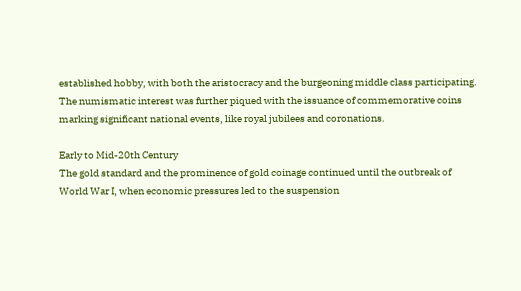established hobby, with both the aristocracy and the burgeoning middle class participating. The numismatic interest was further piqued with the issuance of commemorative coins marking significant national events, like royal jubilees and coronations.

Early to Mid-20th Century
The gold standard and the prominence of gold coinage continued until the outbreak of World War I, when economic pressures led to the suspension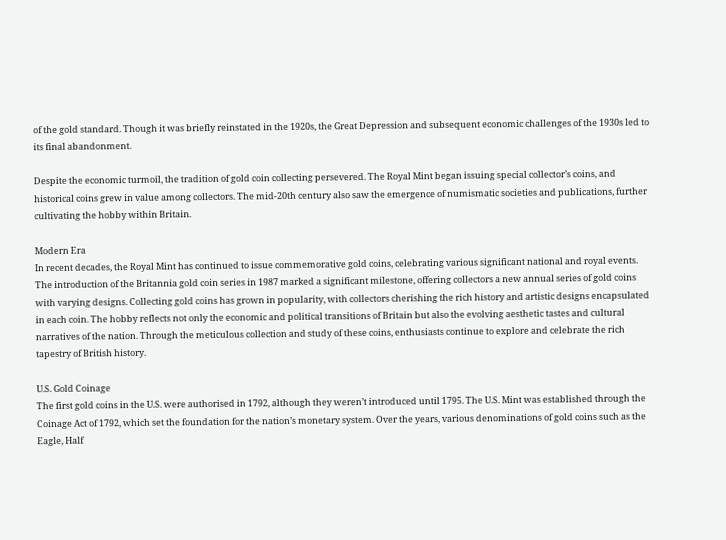of the gold standard. Though it was briefly reinstated in the 1920s, the Great Depression and subsequent economic challenges of the 1930s led to its final abandonment.

Despite the economic turmoil, the tradition of gold coin collecting persevered. The Royal Mint began issuing special collector’s coins, and historical coins grew in value among collectors. The mid-20th century also saw the emergence of numismatic societies and publications, further cultivating the hobby within Britain.

Modern Era
In recent decades, the Royal Mint has continued to issue commemorative gold coins, celebrating various significant national and royal events. The introduction of the Britannia gold coin series in 1987 marked a significant milestone, offering collectors a new annual series of gold coins with varying designs. Collecting gold coins has grown in popularity, with collectors cherishing the rich history and artistic designs encapsulated in each coin. The hobby reflects not only the economic and political transitions of Britain but also the evolving aesthetic tastes and cultural narratives of the nation. Through the meticulous collection and study of these coins, enthusiasts continue to explore and celebrate the rich tapestry of British history.

U.S. Gold Coinage
The first gold coins in the U.S. were authorised in 1792, although they weren’t introduced until 1795. The U.S. Mint was established through the Coinage Act of 1792, which set the foundation for the nation’s monetary system. Over the years, various denominations of gold coins such as the Eagle, Half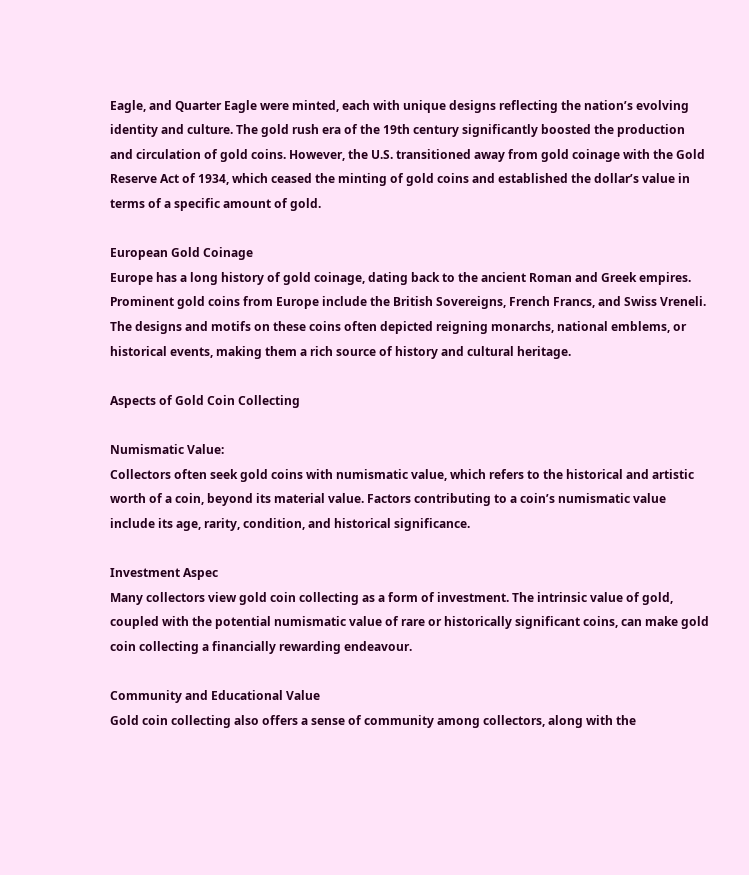Eagle, and Quarter Eagle were minted, each with unique designs reflecting the nation’s evolving identity and culture. The gold rush era of the 19th century significantly boosted the production and circulation of gold coins. However, the U.S. transitioned away from gold coinage with the Gold Reserve Act of 1934, which ceased the minting of gold coins and established the dollar’s value in terms of a specific amount of gold.

European Gold Coinage
Europe has a long history of gold coinage, dating back to the ancient Roman and Greek empires. Prominent gold coins from Europe include the British Sovereigns, French Francs, and Swiss Vreneli. The designs and motifs on these coins often depicted reigning monarchs, national emblems, or historical events, making them a rich source of history and cultural heritage.

Aspects of Gold Coin Collecting

Numismatic Value:
Collectors often seek gold coins with numismatic value, which refers to the historical and artistic worth of a coin, beyond its material value. Factors contributing to a coin’s numismatic value include its age, rarity, condition, and historical significance.

Investment Aspec
Many collectors view gold coin collecting as a form of investment. The intrinsic value of gold, coupled with the potential numismatic value of rare or historically significant coins, can make gold coin collecting a financially rewarding endeavour.

Community and Educational Value
Gold coin collecting also offers a sense of community among collectors, along with the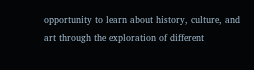opportunity to learn about history, culture, and art through the exploration of different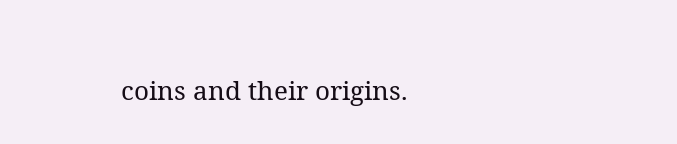coins and their origins.